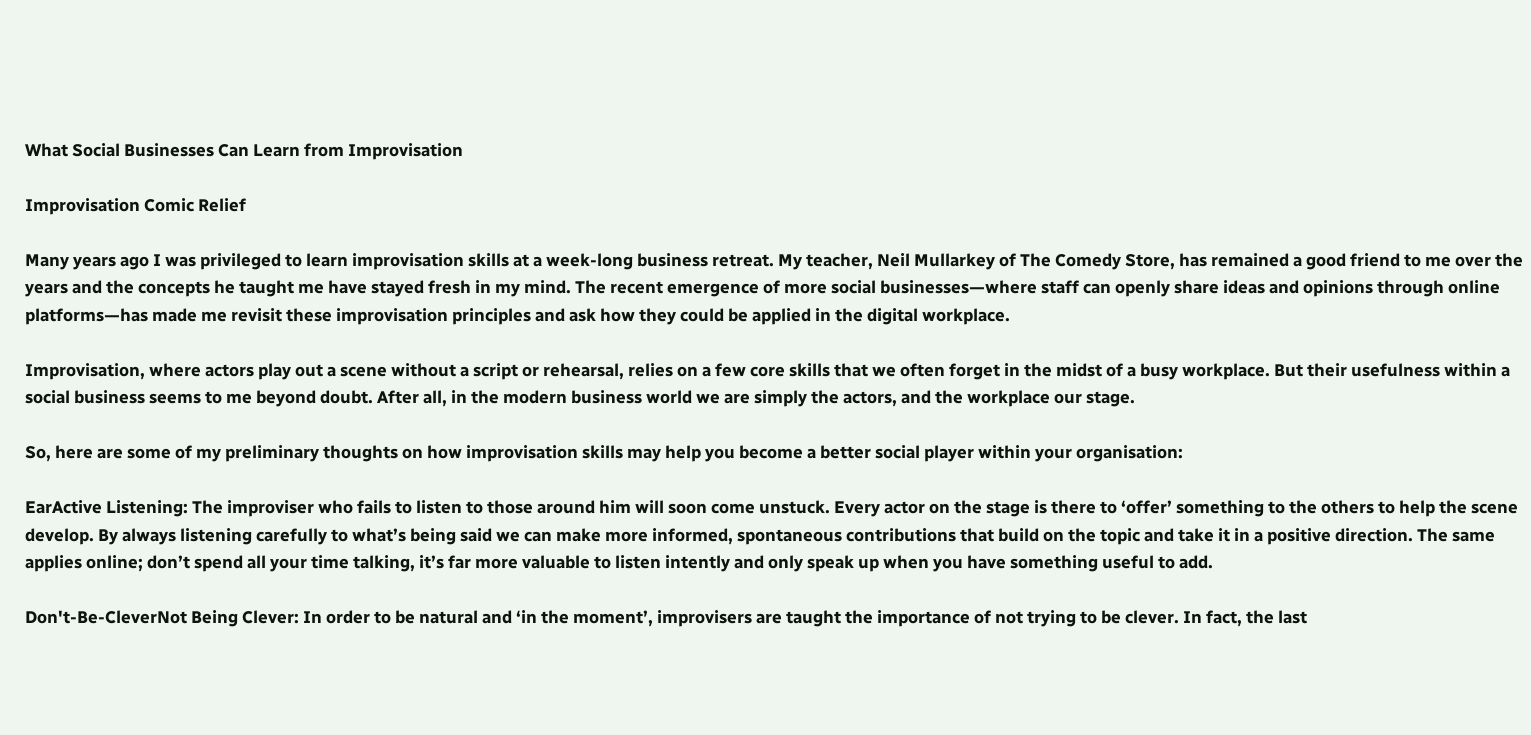What Social Businesses Can Learn from Improvisation

Improvisation Comic Relief

Many years ago I was privileged to learn improvisation skills at a week-long business retreat. My teacher, Neil Mullarkey of The Comedy Store, has remained a good friend to me over the years and the concepts he taught me have stayed fresh in my mind. The recent emergence of more social businesses—where staff can openly share ideas and opinions through online platforms—has made me revisit these improvisation principles and ask how they could be applied in the digital workplace.

Improvisation, where actors play out a scene without a script or rehearsal, relies on a few core skills that we often forget in the midst of a busy workplace. But their usefulness within a social business seems to me beyond doubt. After all, in the modern business world we are simply the actors, and the workplace our stage.

So, here are some of my preliminary thoughts on how improvisation skills may help you become a better social player within your organisation:

EarActive Listening: The improviser who fails to listen to those around him will soon come unstuck. Every actor on the stage is there to ‘offer’ something to the others to help the scene develop. By always listening carefully to what’s being said we can make more informed, spontaneous contributions that build on the topic and take it in a positive direction. The same applies online; don’t spend all your time talking, it’s far more valuable to listen intently and only speak up when you have something useful to add.

Don't-Be-CleverNot Being Clever: In order to be natural and ‘in the moment’, improvisers are taught the importance of not trying to be clever. In fact, the last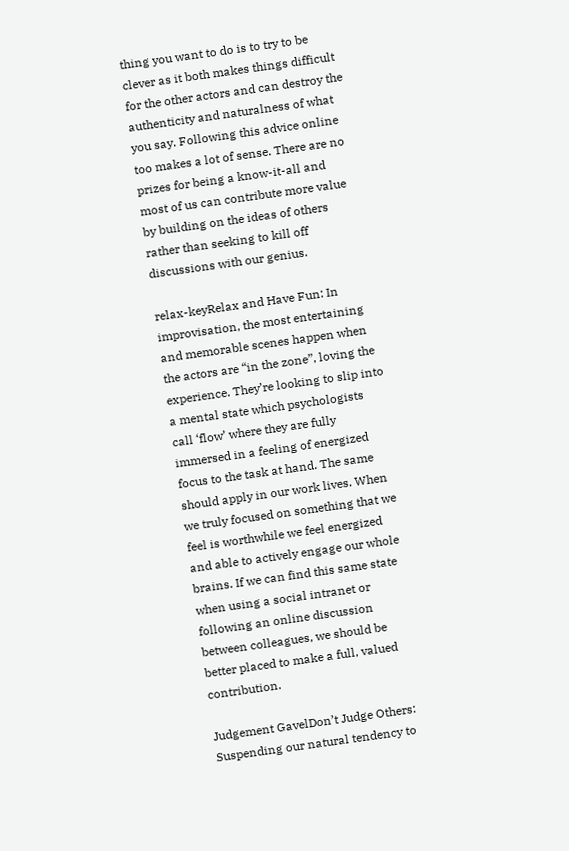thing you want to do is to try to be clever as it both makes things difficult for the other actors and can destroy the authenticity and naturalness of what you say. Following this advice online too makes a lot of sense. There are no prizes for being a know-it-all and most of us can contribute more value by building on the ideas of others rather than seeking to kill off discussions with our genius.

relax-keyRelax and Have Fun: In improvisation, the most entertaining and memorable scenes happen when the actors are “in the zone”, loving the experience. They’re looking to slip into a mental state which psychologists call ‘flow’ where they are fully immersed in a feeling of energized focus to the task at hand. The same should apply in our work lives. When we truly focused on something that we feel is worthwhile we feel energized and able to actively engage our whole brains. If we can find this same state when using a social intranet or following an online discussion between colleagues, we should be better placed to make a full, valued contribution.

Judgement GavelDon’t Judge Others: Suspending our natural tendency to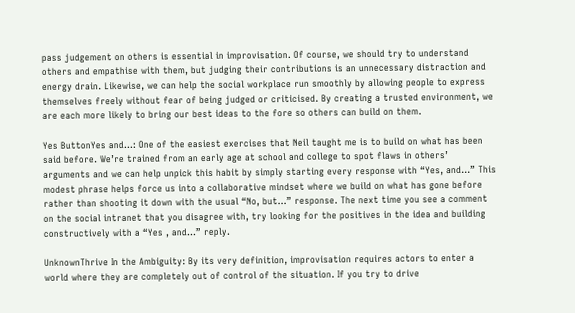pass judgement on others is essential in improvisation. Of course, we should try to understand others and empathise with them, but judging their contributions is an unnecessary distraction and energy drain. Likewise, we can help the social workplace run smoothly by allowing people to express themselves freely without fear of being judged or criticised. By creating a trusted environment, we are each more likely to bring our best ideas to the fore so others can build on them.

Yes ButtonYes and…: One of the easiest exercises that Neil taught me is to build on what has been said before. We’re trained from an early age at school and college to spot flaws in others’ arguments and we can help unpick this habit by simply starting every response with “Yes, and…” This modest phrase helps force us into a collaborative mindset where we build on what has gone before rather than shooting it down with the usual “No, but…” response. The next time you see a comment on the social intranet that you disagree with, try looking for the positives in the idea and building constructively with a “Yes , and…” reply.

UnknownThrive In the Ambiguity: By its very definition, improvisation requires actors to enter a world where they are completely out of control of the situation. If you try to drive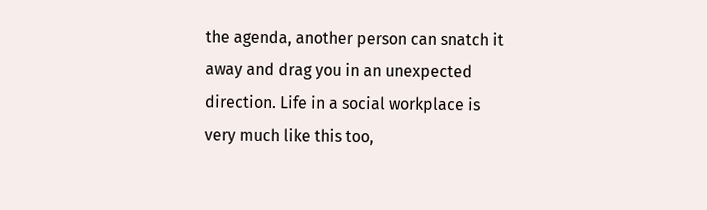the agenda, another person can snatch it away and drag you in an unexpected direction. Life in a social workplace is very much like this too,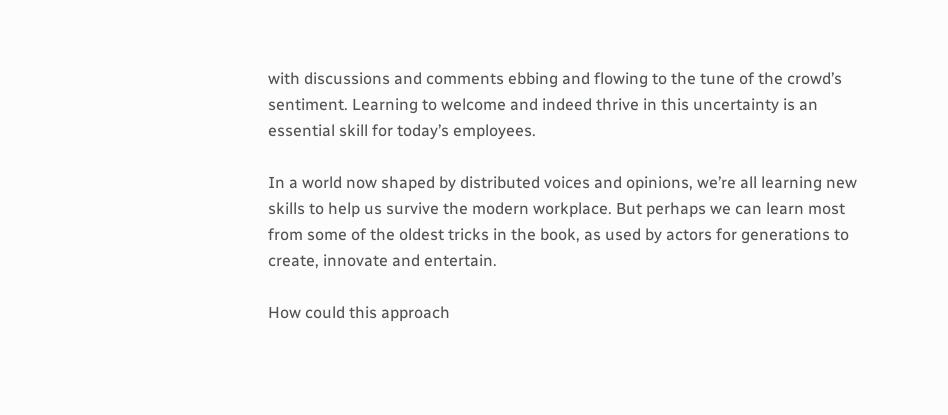with discussions and comments ebbing and flowing to the tune of the crowd’s sentiment. Learning to welcome and indeed thrive in this uncertainty is an essential skill for today’s employees.

In a world now shaped by distributed voices and opinions, we’re all learning new skills to help us survive the modern workplace. But perhaps we can learn most from some of the oldest tricks in the book, as used by actors for generations to create, innovate and entertain.

How could this approach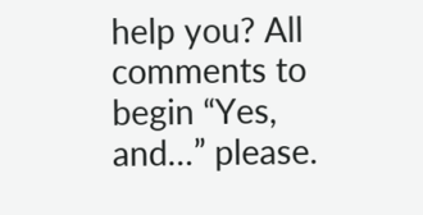help you? All comments to begin “Yes, and…” please.